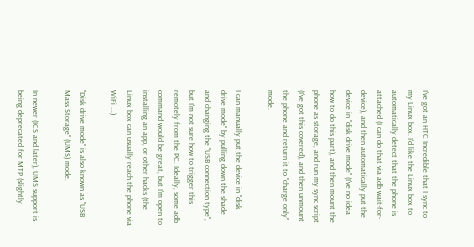I've got an HTC Incredible that I sync to my Linux box. I'd like the Linux box to automatically detect that the phone is attached (I can do that via adb wait-for-device), and then automatically put the device in "disk drive mode" (I've no idea how to do this part), and then mount the phone as storage, and run my sync script (I've got this covered), and then unmount the phone and return it to "charge only" mode.

I can manually put the device in "disk drive mode" by pulling down the shade and changing the "USB connection type", but I'm not sure how to trigger this remotely from the PC. Ideally, some adb command would be great, but I'm open to installing an app, or other hacks (the Linux box can usually reach the phone via WiFi ...)

"Disk drive mode" is also known as "USB Mass Storage" (UMS) mode.

In newer (ICS and later), UMS support is being deprecated for MTP (slightly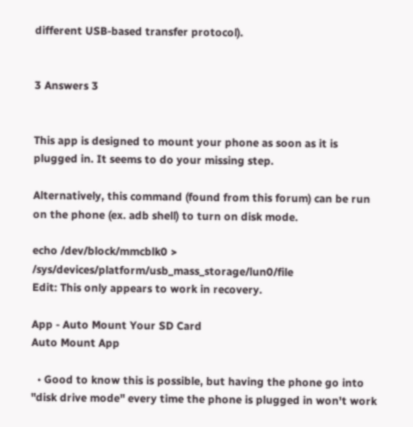different USB-based transfer protocol).


3 Answers 3


This app is designed to mount your phone as soon as it is plugged in. It seems to do your missing step.

Alternatively, this command (found from this forum) can be run on the phone (ex. adb shell) to turn on disk mode.

echo /dev/block/mmcblk0 > /sys/devices/platform/usb_mass_storage/lun0/file
Edit: This only appears to work in recovery.

App - Auto Mount Your SD Card
Auto Mount App

  • Good to know this is possible, but having the phone go into "disk drive mode" every time the phone is plugged in won't work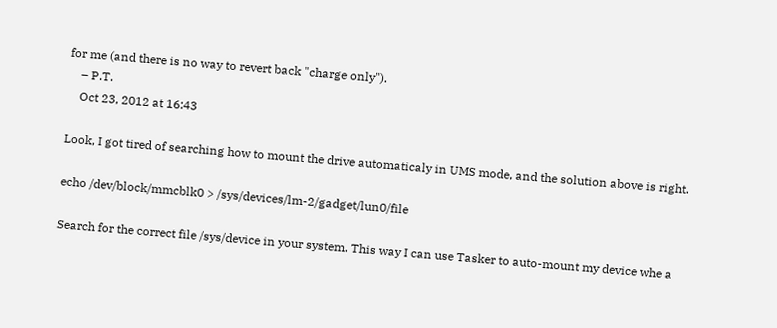for me (and there is no way to revert back "charge only").
    – P.T.
    Oct 23, 2012 at 16:43

Look, I got tired of searching how to mount the drive automaticaly in UMS mode, and the solution above is right.

echo /dev/block/mmcblk0 > /sys/devices/lm-2/gadget/lun0/file

Search for the correct file /sys/device in your system. This way I can use Tasker to auto-mount my device whe a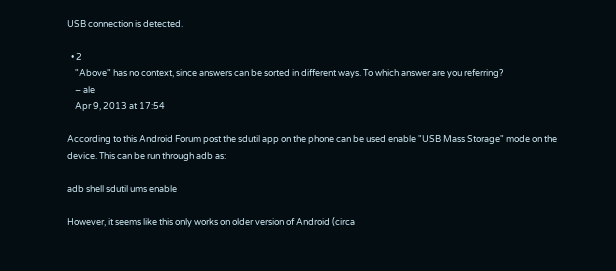USB connection is detected.

  • 2
    "Above" has no context, since answers can be sorted in different ways. To which answer are you referring?
    – ale
    Apr 9, 2013 at 17:54

According to this Android Forum post the sdutil app on the phone can be used enable "USB Mass Storage" mode on the device. This can be run through adb as:

adb shell sdutil ums enable

However, it seems like this only works on older version of Android (circa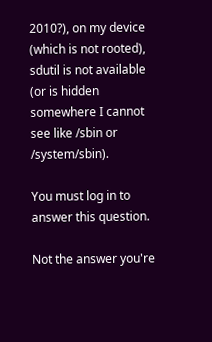2010?), on my device (which is not rooted), sdutil is not available (or is hidden somewhere I cannot see like /sbin or /system/sbin).

You must log in to answer this question.

Not the answer you're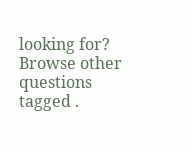looking for? Browse other questions tagged .